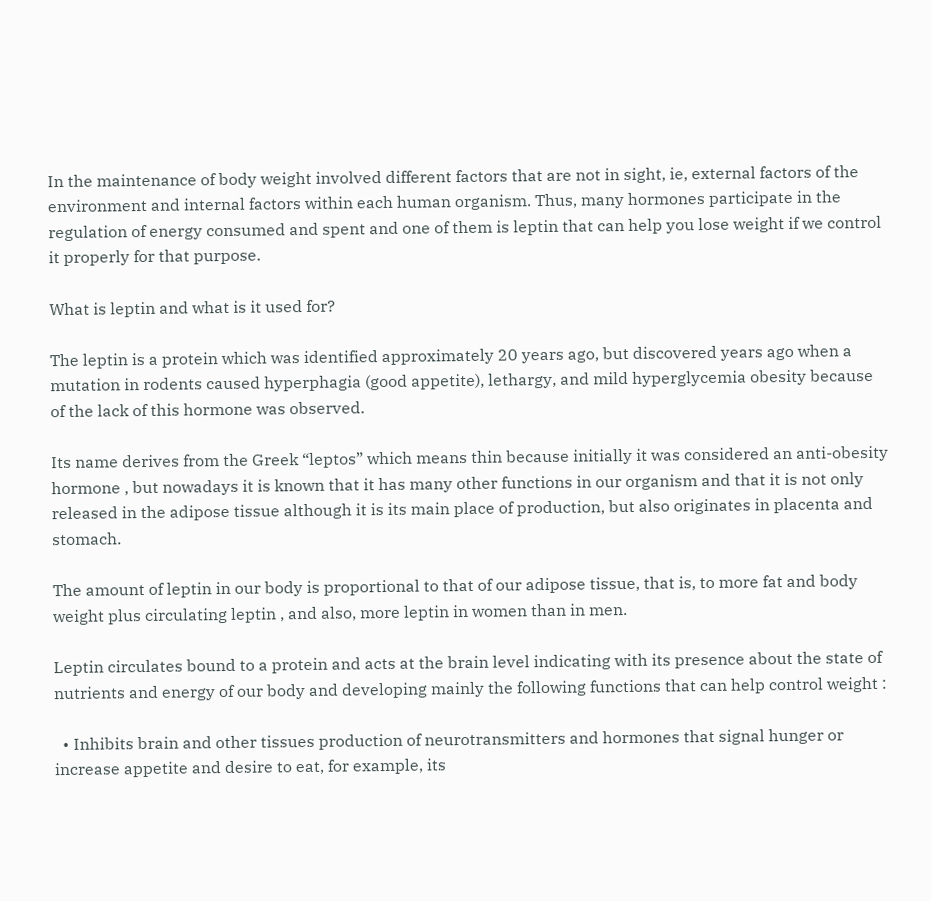In the maintenance of body weight involved different factors that are not in sight, ie, external factors of the environment and internal factors within each human organism. Thus, many hormones participate in the regulation of energy consumed and spent and one of them is leptin that can help you lose weight if we control it properly for that purpose.

What is leptin and what is it used for?

The leptin is a protein which was identified approximately 20 years ago, but discovered years ago when a mutation in rodents caused hyperphagia (good appetite), lethargy, and mild hyperglycemia obesity because of the lack of this hormone was observed.

Its name derives from the Greek “leptos” which means thin because initially it was considered an anti-obesity hormone , but nowadays it is known that it has many other functions in our organism and that it is not only released in the adipose tissue although it is its main place of production, but also originates in placenta and stomach.

The amount of leptin in our body is proportional to that of our adipose tissue, that is, to more fat and body weight plus circulating leptin , and also, more leptin in women than in men.

Leptin circulates bound to a protein and acts at the brain level indicating with its presence about the state of nutrients and energy of our body and developing mainly the following functions that can help control weight :

  • Inhibits brain and other tissues production of neurotransmitters and hormones that signal hunger or increase appetite and desire to eat, for example, its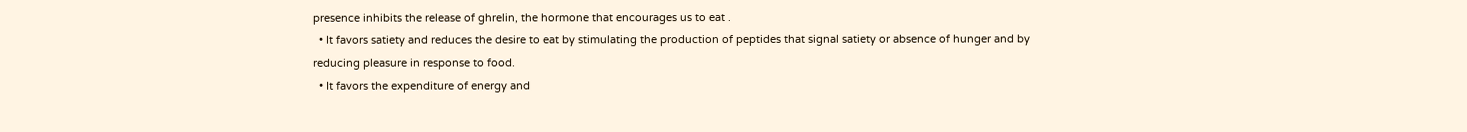presence inhibits the release of ghrelin, the hormone that encourages us to eat .
  • It favors satiety and reduces the desire to eat by stimulating the production of peptides that signal satiety or absence of hunger and by reducing pleasure in response to food.
  • It favors the expenditure of energy and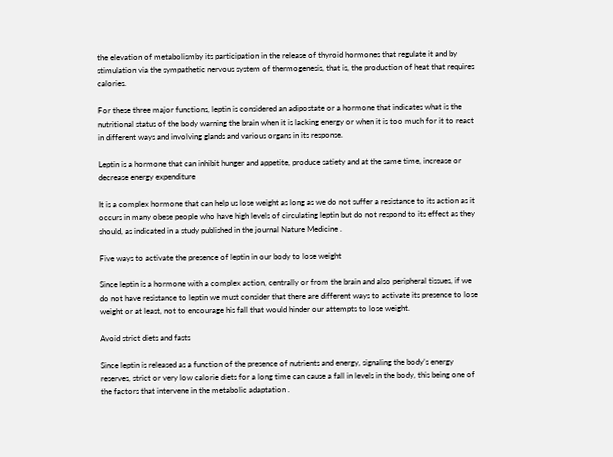the elevation of metabolismby its participation in the release of thyroid hormones that regulate it and by stimulation via the sympathetic nervous system of thermogenesis, that is, the production of heat that requires calories.

For these three major functions, leptin is considered an adipostate or a hormone that indicates what is the nutritional status of the body warning the brain when it is lacking energy or when it is too much for it to react in different ways and involving glands and various organs in its response.

Leptin is a hormone that can inhibit hunger and appetite, produce satiety and at the same time, increase or decrease energy expenditure

It is a complex hormone that can help us lose weight as long as we do not suffer a resistance to its action as it occurs in many obese people who have high levels of circulating leptin but do not respond to its effect as they should, as indicated in a study published in the journal Nature Medicine .

Five ways to activate the presence of leptin in our body to lose weight

Since leptin is a hormone with a complex action, centrally or from the brain and also peripheral tissues, if we do not have resistance to leptin we must consider that there are different ways to activate its presence to lose weight or at least, not to encourage his fall that would hinder our attempts to lose weight.

Avoid strict diets and fasts

Since leptin is released as a function of the presence of nutrients and energy, signaling the body’s energy reserves, strict or very low calorie diets for a long time can cause a fall in levels in the body, this being one of the factors that intervene in the metabolic adaptation .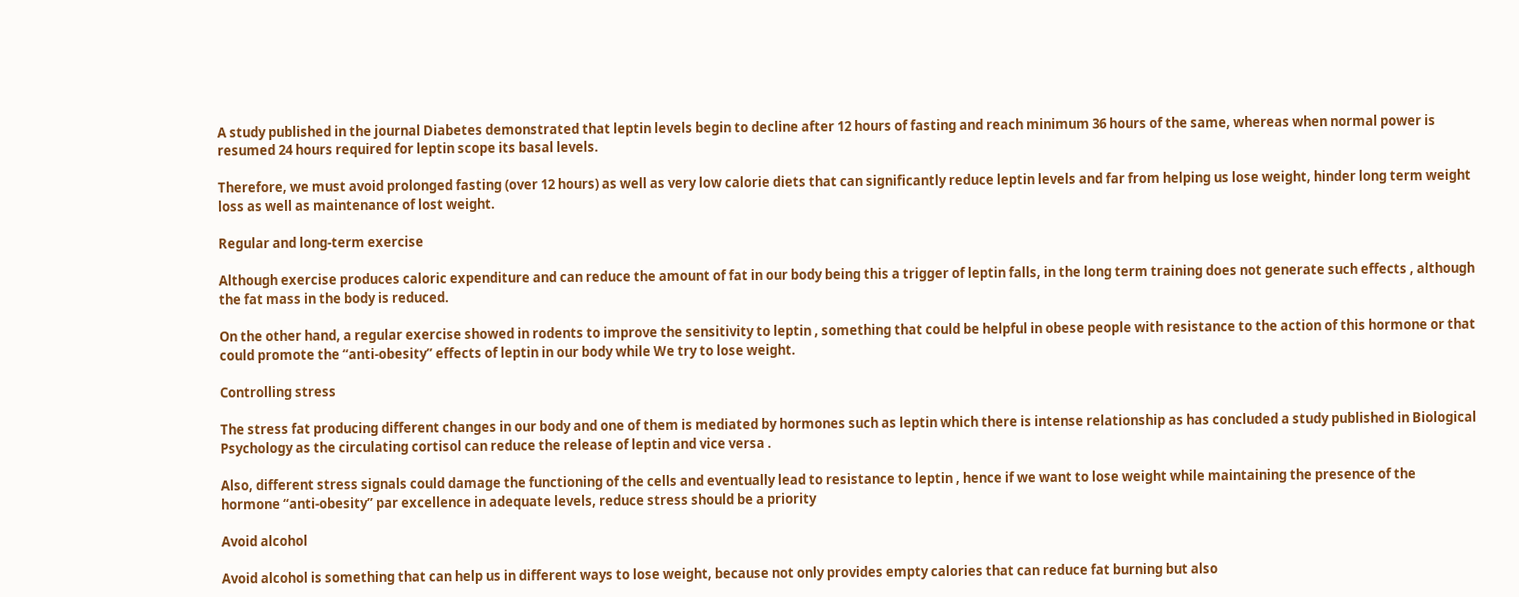A study published in the journal Diabetes demonstrated that leptin levels begin to decline after 12 hours of fasting and reach minimum 36 hours of the same, whereas when normal power is resumed 24 hours required for leptin scope its basal levels.

Therefore, we must avoid prolonged fasting (over 12 hours) as well as very low calorie diets that can significantly reduce leptin levels and far from helping us lose weight, hinder long term weight loss as well as maintenance of lost weight.

Regular and long-term exercise

Although exercise produces caloric expenditure and can reduce the amount of fat in our body being this a trigger of leptin falls, in the long term training does not generate such effects , although the fat mass in the body is reduced.

On the other hand, a regular exercise showed in rodents to improve the sensitivity to leptin , something that could be helpful in obese people with resistance to the action of this hormone or that could promote the “anti-obesity” effects of leptin in our body while We try to lose weight.

Controlling stress

The stress fat producing different changes in our body and one of them is mediated by hormones such as leptin which there is intense relationship as has concluded a study published in Biological Psychology as the circulating cortisol can reduce the release of leptin and vice versa .

Also, different stress signals could damage the functioning of the cells and eventually lead to resistance to leptin , hence if we want to lose weight while maintaining the presence of the hormone “anti-obesity” par excellence in adequate levels, reduce stress should be a priority

Avoid alcohol

Avoid alcohol is something that can help us in different ways to lose weight, because not only provides empty calories that can reduce fat burning but also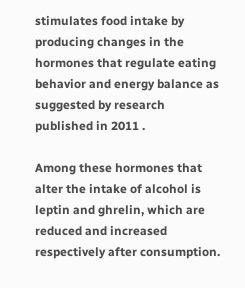stimulates food intake by producing changes in the hormones that regulate eating behavior and energy balance as suggested by research published in 2011 .

Among these hormones that alter the intake of alcohol is leptin and ghrelin, which are reduced and increased respectively after consumption.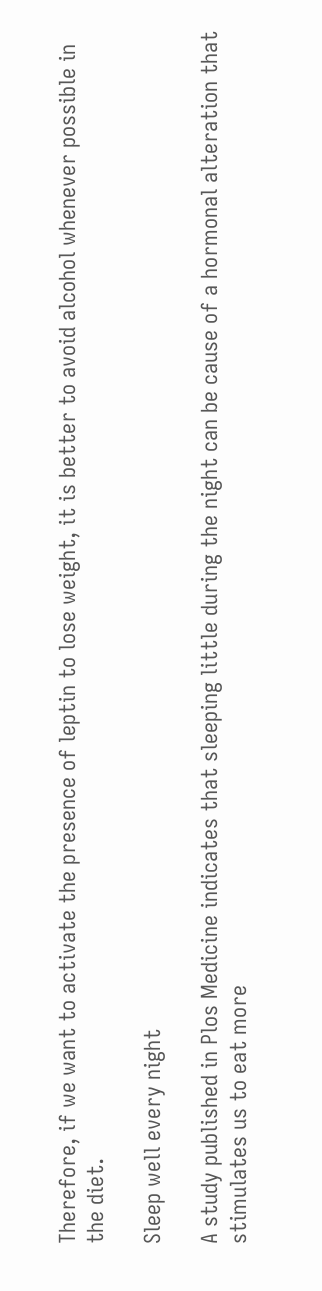Therefore, if we want to activate the presence of leptin to lose weight, it is better to avoid alcohol whenever possible in the diet.

Sleep well every night

A study published in Plos Medicine indicates that sleeping little during the night can be cause of a hormonal alteration that stimulates us to eat more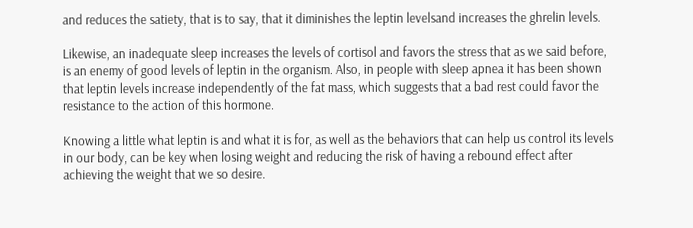and reduces the satiety, that is to say, that it diminishes the leptin levelsand increases the ghrelin levels.

Likewise, an inadequate sleep increases the levels of cortisol and favors the stress that as we said before, is an enemy of good levels of leptin in the organism. Also, in people with sleep apnea it has been shown that leptin levels increase independently of the fat mass, which suggests that a bad rest could favor the resistance to the action of this hormone.

Knowing a little what leptin is and what it is for, as well as the behaviors that can help us control its levels in our body, can be key when losing weight and reducing the risk of having a rebound effect after achieving the weight that we so desire.